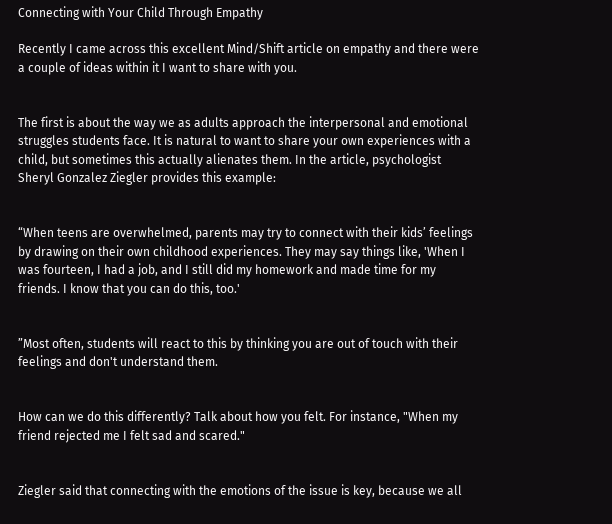Connecting with Your Child Through Empathy

Recently I came across this excellent Mind/Shift article on empathy and there were a couple of ideas within it I want to share with you.


The first is about the way we as adults approach the interpersonal and emotional struggles students face. It is natural to want to share your own experiences with a child, but sometimes this actually alienates them. In the article, psychologist Sheryl Gonzalez Ziegler provides this example:


“When teens are overwhelmed, parents may try to connect with their kids’ feelings by drawing on their own childhood experiences. They may say things like, 'When I was fourteen, I had a job, and I still did my homework and made time for my friends. I know that you can do this, too.'


”Most often, students will react to this by thinking you are out of touch with their feelings and don't understand them.


How can we do this differently? Talk about how you felt. For instance, "When my friend rejected me I felt sad and scared."


Ziegler said that connecting with the emotions of the issue is key, because we all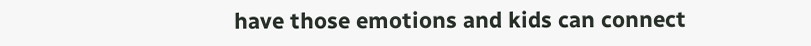have those emotions and kids can connect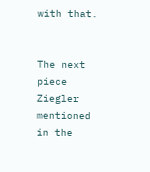with that.


The next piece Ziegler mentioned in the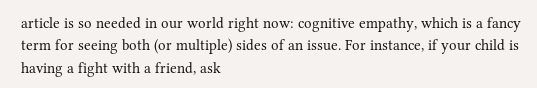article is so needed in our world right now: cognitive empathy, which is a fancy term for seeing both (or multiple) sides of an issue. For instance, if your child is having a fight with a friend, ask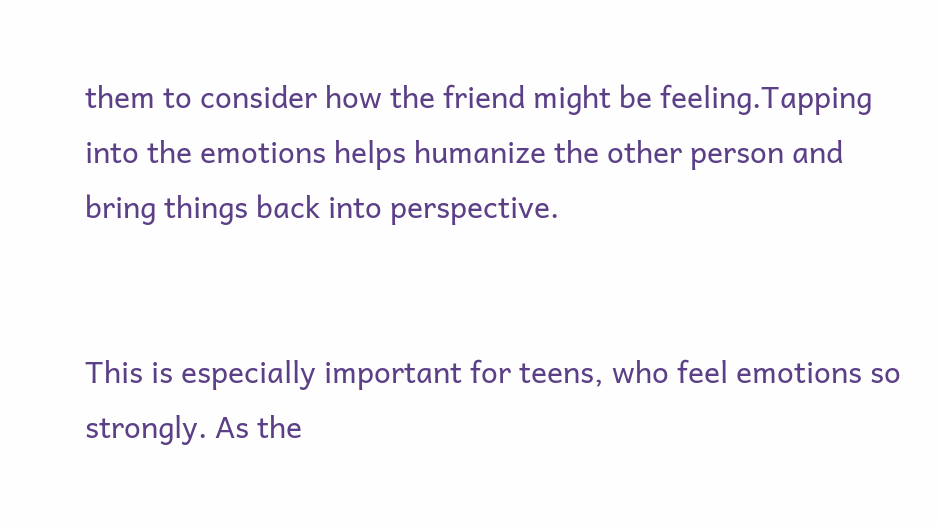them to consider how the friend might be feeling.Tapping into the emotions helps humanize the other person and bring things back into perspective.


This is especially important for teens, who feel emotions so strongly. As the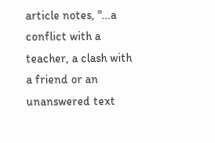article notes, "...a conflict with a teacher, a clash with a friend or an unanswered text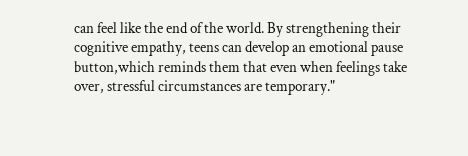can feel like the end of the world. By strengthening their cognitive empathy, teens can develop an emotional pause button,which reminds them that even when feelings take over, stressful circumstances are temporary."